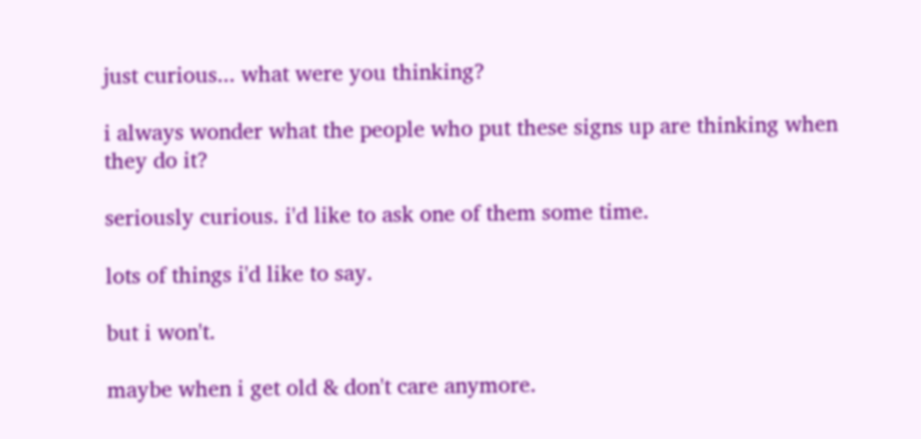just curious... what were you thinking?

i always wonder what the people who put these signs up are thinking when they do it?

seriously curious. i'd like to ask one of them some time.

lots of things i'd like to say.

but i won't.

maybe when i get old & don't care anymore.